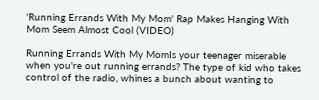'Running Errands With My Mom' Rap Makes Hanging With Mom Seem Almost Cool (VIDEO)

Running Errands With My MomIs your teenager miserable when you're out running errands? The type of kid who takes control of the radio, whines a bunch about wanting to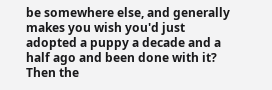be somewhere else, and generally makes you wish you'd just adopted a puppy a decade and a half ago and been done with it? Then the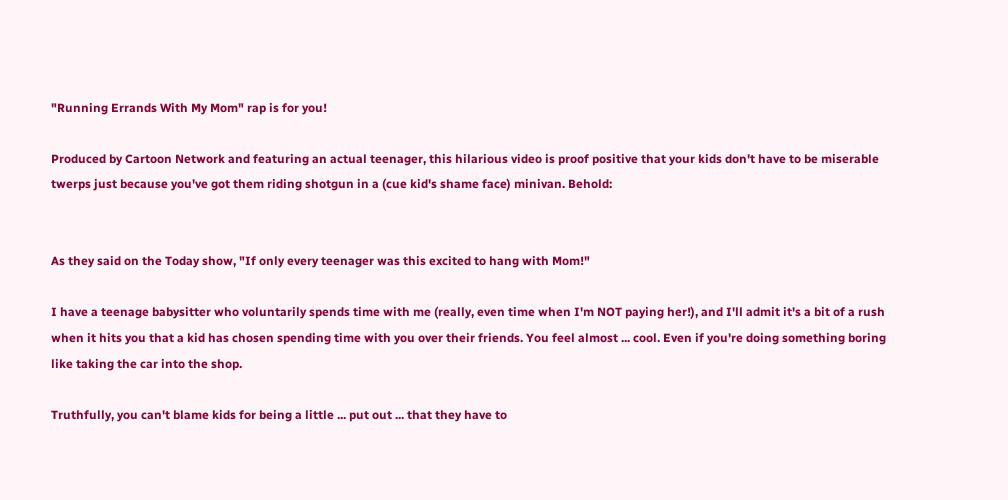"Running Errands With My Mom" rap is for you!

Produced by Cartoon Network and featuring an actual teenager, this hilarious video is proof positive that your kids don't have to be miserable twerps just because you've got them riding shotgun in a (cue kid's shame face) minivan. Behold:


As they said on the Today show, "If only every teenager was this excited to hang with Mom!"

I have a teenage babysitter who voluntarily spends time with me (really, even time when I'm NOT paying her!), and I'll admit it's a bit of a rush when it hits you that a kid has chosen spending time with you over their friends. You feel almost ... cool. Even if you're doing something boring like taking the car into the shop.

Truthfully, you can't blame kids for being a little ... put out ... that they have to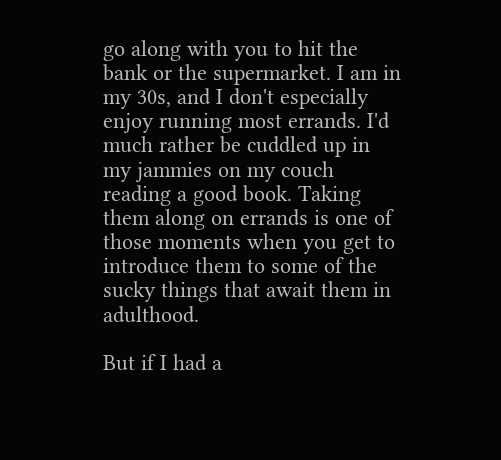go along with you to hit the bank or the supermarket. I am in my 30s, and I don't especially enjoy running most errands. I'd much rather be cuddled up in my jammies on my couch reading a good book. Taking them along on errands is one of those moments when you get to introduce them to some of the sucky things that await them in adulthood.

But if I had a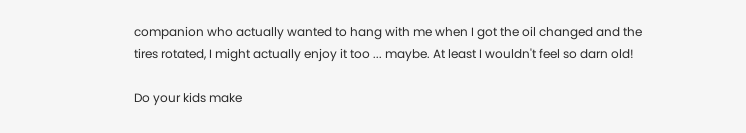companion who actually wanted to hang with me when I got the oil changed and the tires rotated, I might actually enjoy it too ... maybe. At least I wouldn't feel so darn old!

Do your kids make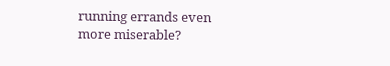running errands even more miserable?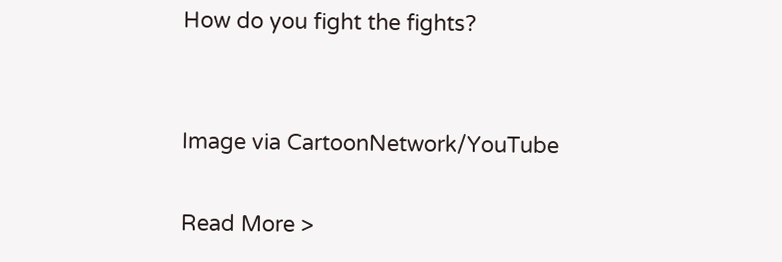How do you fight the fights?


Image via CartoonNetwork/YouTube

Read More >